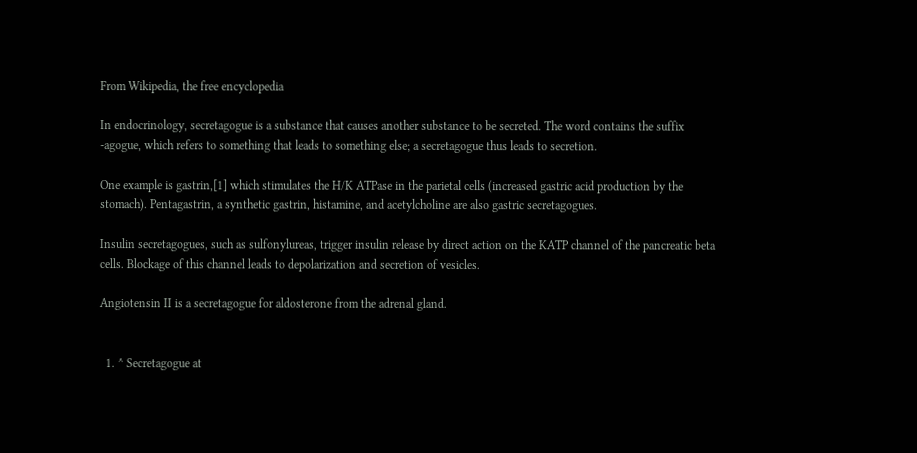From Wikipedia, the free encyclopedia

In endocrinology, secretagogue is a substance that causes another substance to be secreted. The word contains the suffix -agogue, which refers to something that leads to something else; a secretagogue thus leads to secretion.

One example is gastrin,[1] which stimulates the H/K ATPase in the parietal cells (increased gastric acid production by the stomach). Pentagastrin, a synthetic gastrin, histamine, and acetylcholine are also gastric secretagogues.

Insulin secretagogues, such as sulfonylureas, trigger insulin release by direct action on the KATP channel of the pancreatic beta cells. Blockage of this channel leads to depolarization and secretion of vesicles.

Angiotensin II is a secretagogue for aldosterone from the adrenal gland.


  1. ^ Secretagogue at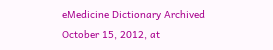eMedicine Dictionary Archived October 15, 2012, at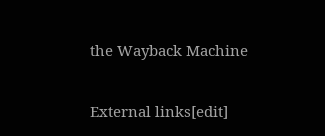the Wayback Machine

External links[edit]